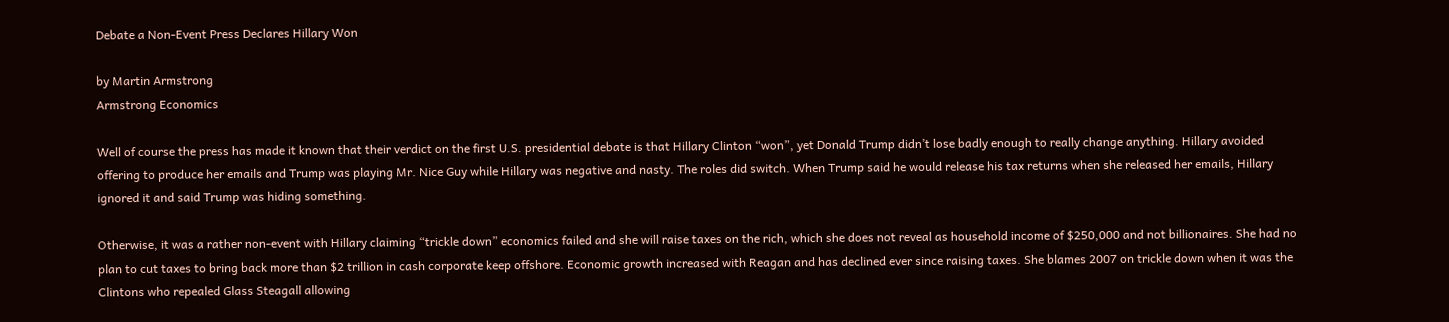Debate a Non-Event Press Declares Hillary Won

by Martin Armstrong
Armstrong Economics

Well of course the press has made it known that their verdict on the first U.S. presidential debate is that Hillary Clinton “won”, yet Donald Trump didn’t lose badly enough to really change anything. Hillary avoided offering to produce her emails and Trump was playing Mr. Nice Guy while Hillary was negative and nasty. The roles did switch. When Trump said he would release his tax returns when she released her emails, Hillary ignored it and said Trump was hiding something.

Otherwise, it was a rather non-event with Hillary claiming “trickle down” economics failed and she will raise taxes on the rich, which she does not reveal as household income of $250,000 and not billionaires. She had no plan to cut taxes to bring back more than $2 trillion in cash corporate keep offshore. Economic growth increased with Reagan and has declined ever since raising taxes. She blames 2007 on trickle down when it was the Clintons who repealed Glass Steagall allowing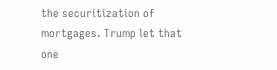the securitization of mortgages. Trump let that one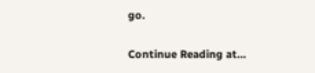go.

Continue Reading at…